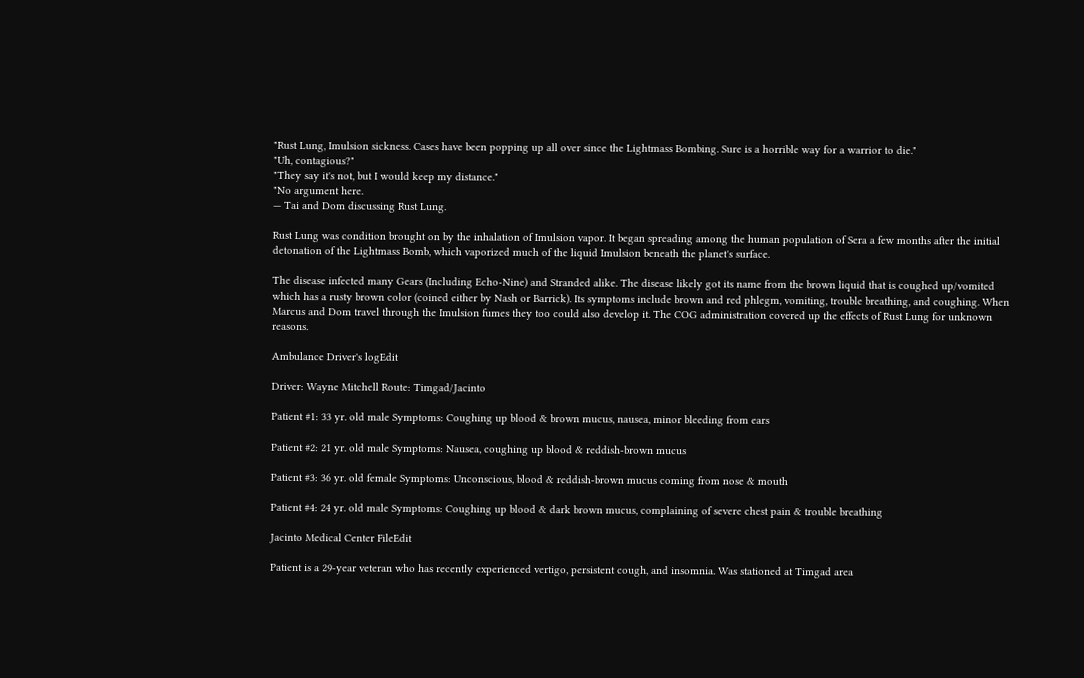"Rust Lung, Imulsion sickness. Cases have been popping up all over since the Lightmass Bombing. Sure is a horrible way for a warrior to die."
"Uh, contagious?"
"They say it's not, but I would keep my distance."
"No argument here.
— Tai and Dom discussing Rust Lung.

Rust Lung was condition brought on by the inhalation of Imulsion vapor. It began spreading among the human population of Sera a few months after the initial detonation of the Lightmass Bomb, which vaporized much of the liquid Imulsion beneath the planet's surface.

The disease infected many Gears (Including Echo-Nine) and Stranded alike. The disease likely got its name from the brown liquid that is coughed up/vomited which has a rusty brown color (coined either by Nash or Barrick). Its symptoms include brown and red phlegm, vomiting, trouble breathing, and coughing. When Marcus and Dom travel through the Imulsion fumes they too could also develop it. The COG administration covered up the effects of Rust Lung for unknown reasons.

Ambulance Driver's logEdit

Driver: Wayne Mitchell Route: Timgad/Jacinto

Patient #1: 33 yr. old male Symptoms: Coughing up blood & brown mucus, nausea, minor bleeding from ears

Patient #2: 21 yr. old male Symptoms: Nausea, coughing up blood & reddish-brown mucus

Patient #3: 36 yr. old female Symptoms: Unconscious, blood & reddish-brown mucus coming from nose & mouth

Patient #4: 24 yr. old male Symptoms: Coughing up blood & dark brown mucus, complaining of severe chest pain & trouble breathing

Jacinto Medical Center FileEdit

Patient is a 29-year veteran who has recently experienced vertigo, persistent cough, and insomnia. Was stationed at Timgad area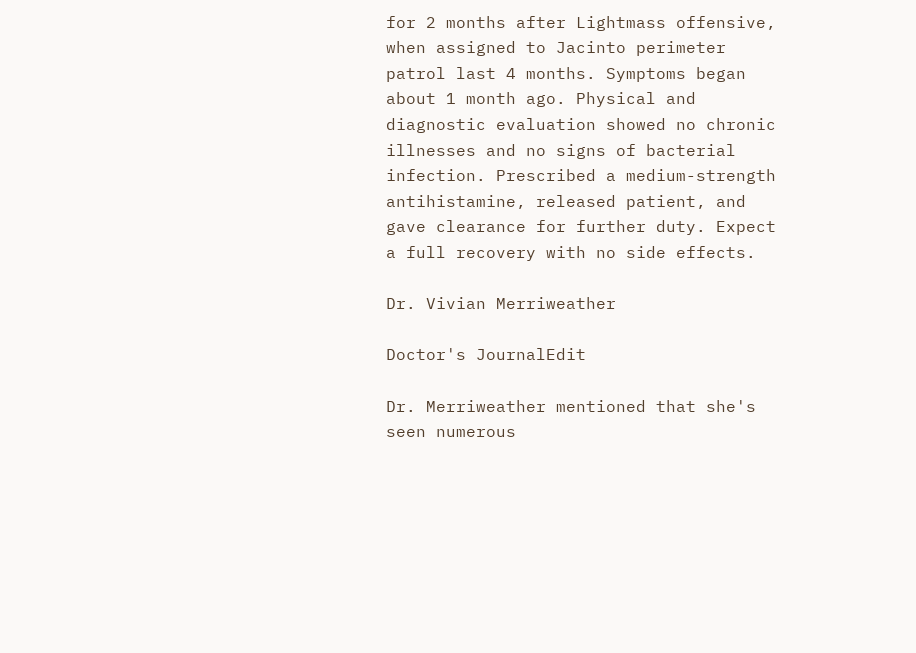for 2 months after Lightmass offensive, when assigned to Jacinto perimeter patrol last 4 months. Symptoms began about 1 month ago. Physical and diagnostic evaluation showed no chronic illnesses and no signs of bacterial infection. Prescribed a medium-strength antihistamine, released patient, and gave clearance for further duty. Expect a full recovery with no side effects.

Dr. Vivian Merriweather

Doctor's JournalEdit

Dr. Merriweather mentioned that she's seen numerous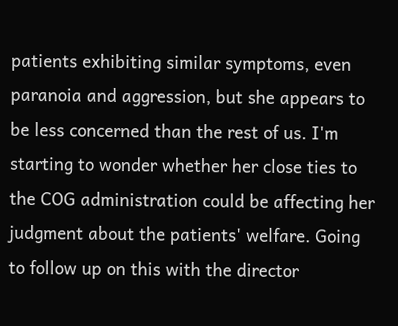patients exhibiting similar symptoms, even paranoia and aggression, but she appears to be less concerned than the rest of us. I'm starting to wonder whether her close ties to the COG administration could be affecting her judgment about the patients' welfare. Going to follow up on this with the director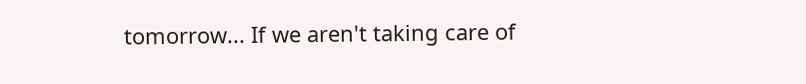tomorrow... If we aren't taking care of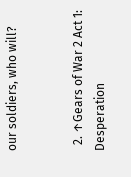our soldiers, who will?


  2. ↑Gears of War 2 Act 1: Desperation